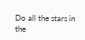Do all the stars in the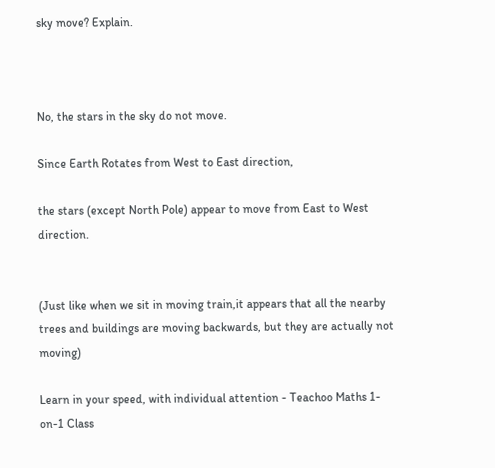sky move? Explain.



No, the stars in the sky do not move.

Since Earth Rotates from West to East direction,

the stars (except North Pole) appear to move from East to West direction.


(Just like when we sit in moving train,it appears that all the nearby trees and buildings are moving backwards, but they are actually not moving)

Learn in your speed, with individual attention - Teachoo Maths 1-on-1 Class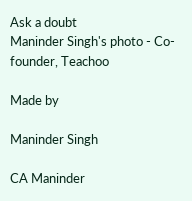Ask a doubt
Maninder Singh's photo - Co-founder, Teachoo

Made by

Maninder Singh

CA Maninder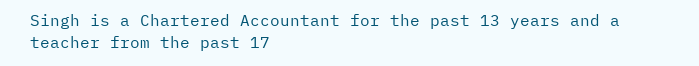Singh is a Chartered Accountant for the past 13 years and a teacher from the past 17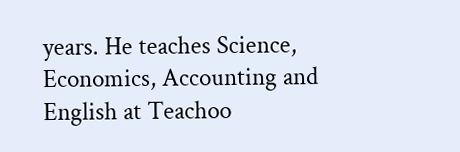years. He teaches Science, Economics, Accounting and English at Teachoo